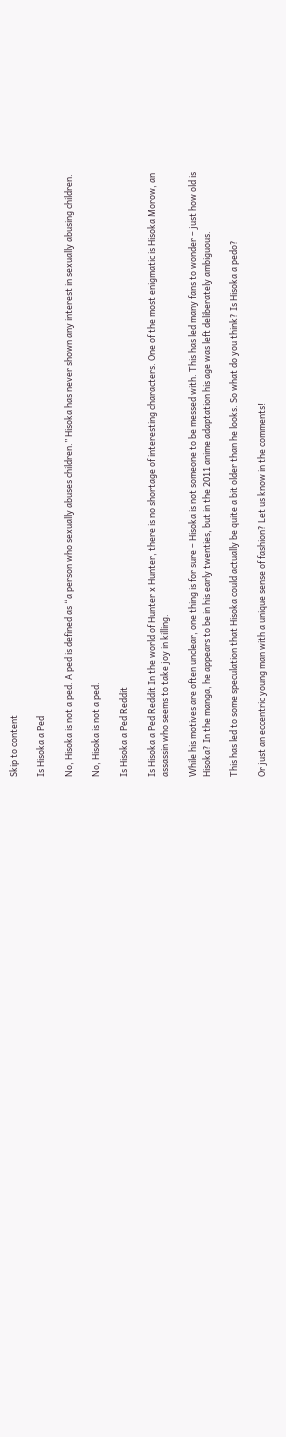Skip to content

Is Hisoka a Ped

No, Hisoka is not a ped. A ped is defined as “a person who sexually abuses children.” Hisoka has never shown any interest in sexually abusing children.

No, Hisoka is not a ped.

Is Hisoka a Ped Reddit

Is Hisoka a Ped Reddit In the world of Hunter x Hunter, there is no shortage of interesting characters. One of the most enigmatic is Hisoka Morow, an assassin who seems to take joy in killing.

While his motives are often unclear, one thing is for sure – Hisoka is not someone to be messed with. This has led many fans to wonder – just how old is Hisoka? In the manga, he appears to be in his early twenties, but in the 2011 anime adaptation his age was left deliberately ambiguous.

This has led to some speculation that Hisoka could actually be quite a bit older than he looks. So what do you think? Is Hisoka a pedo?

Or just an eccentric young man with a unique sense of fashion? Let us know in the comments!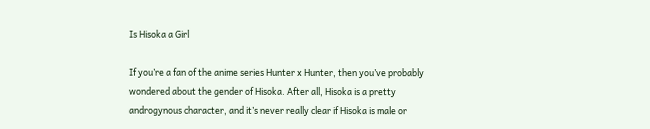Is Hisoka a Girl

If you’re a fan of the anime series Hunter x Hunter, then you’ve probably wondered about the gender of Hisoka. After all, Hisoka is a pretty androgynous character, and it’s never really clear if Hisoka is male or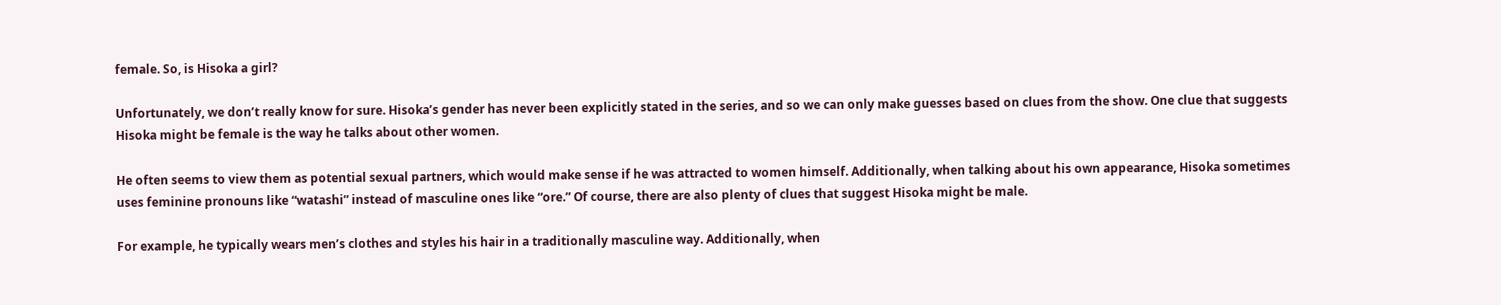female. So, is Hisoka a girl?

Unfortunately, we don’t really know for sure. Hisoka’s gender has never been explicitly stated in the series, and so we can only make guesses based on clues from the show. One clue that suggests Hisoka might be female is the way he talks about other women.

He often seems to view them as potential sexual partners, which would make sense if he was attracted to women himself. Additionally, when talking about his own appearance, Hisoka sometimes uses feminine pronouns like “watashi” instead of masculine ones like “ore.” Of course, there are also plenty of clues that suggest Hisoka might be male.

For example, he typically wears men’s clothes and styles his hair in a traditionally masculine way. Additionally, when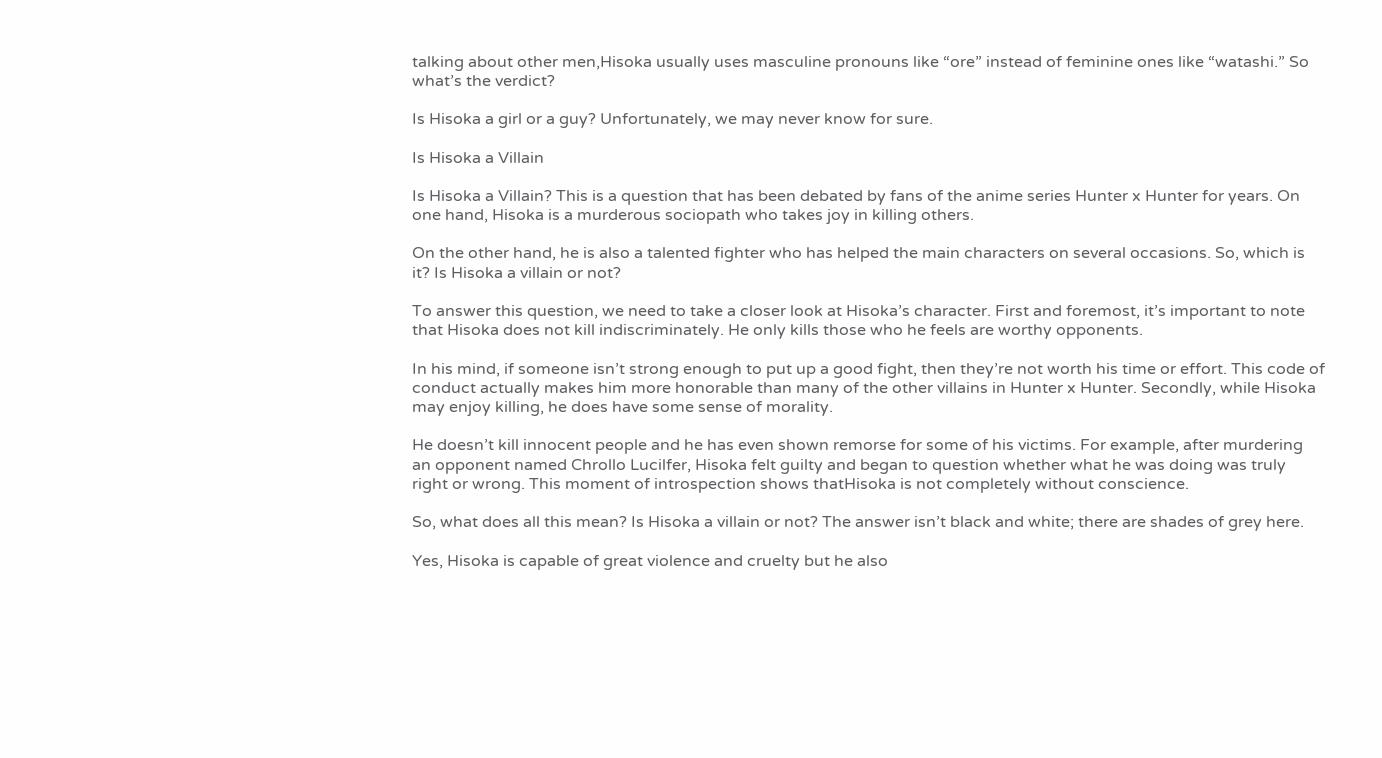talking about other men,Hisoka usually uses masculine pronouns like “ore” instead of feminine ones like “watashi.” So what’s the verdict?

Is Hisoka a girl or a guy? Unfortunately, we may never know for sure.

Is Hisoka a Villain

Is Hisoka a Villain? This is a question that has been debated by fans of the anime series Hunter x Hunter for years. On one hand, Hisoka is a murderous sociopath who takes joy in killing others.

On the other hand, he is also a talented fighter who has helped the main characters on several occasions. So, which is it? Is Hisoka a villain or not?

To answer this question, we need to take a closer look at Hisoka’s character. First and foremost, it’s important to note that Hisoka does not kill indiscriminately. He only kills those who he feels are worthy opponents.

In his mind, if someone isn’t strong enough to put up a good fight, then they’re not worth his time or effort. This code of conduct actually makes him more honorable than many of the other villains in Hunter x Hunter. Secondly, while Hisoka may enjoy killing, he does have some sense of morality.

He doesn’t kill innocent people and he has even shown remorse for some of his victims. For example, after murdering an opponent named Chrollo Lucilfer, Hisoka felt guilty and began to question whether what he was doing was truly right or wrong. This moment of introspection shows thatHisoka is not completely without conscience.

So, what does all this mean? Is Hisoka a villain or not? The answer isn’t black and white; there are shades of grey here.

Yes, Hisoka is capable of great violence and cruelty but he also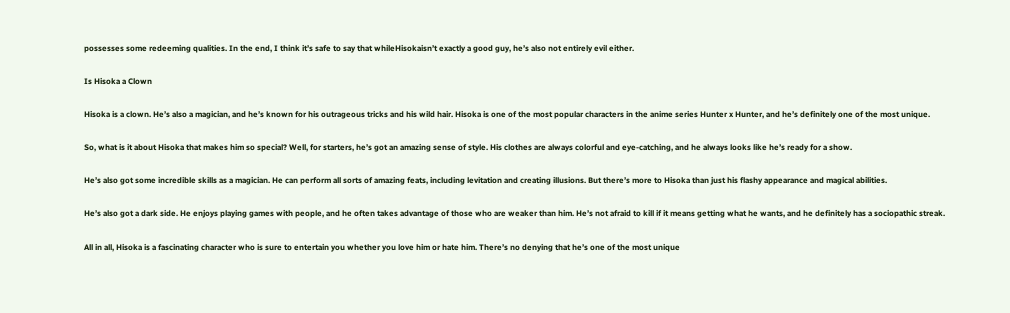possesses some redeeming qualities. In the end, I think it’s safe to say that whileHisokaisn’t exactly a good guy, he’s also not entirely evil either.

Is Hisoka a Clown

Hisoka is a clown. He’s also a magician, and he’s known for his outrageous tricks and his wild hair. Hisoka is one of the most popular characters in the anime series Hunter x Hunter, and he’s definitely one of the most unique.

So, what is it about Hisoka that makes him so special? Well, for starters, he’s got an amazing sense of style. His clothes are always colorful and eye-catching, and he always looks like he’s ready for a show.

He’s also got some incredible skills as a magician. He can perform all sorts of amazing feats, including levitation and creating illusions. But there’s more to Hisoka than just his flashy appearance and magical abilities.

He’s also got a dark side. He enjoys playing games with people, and he often takes advantage of those who are weaker than him. He’s not afraid to kill if it means getting what he wants, and he definitely has a sociopathic streak.

All in all, Hisoka is a fascinating character who is sure to entertain you whether you love him or hate him. There’s no denying that he’s one of the most unique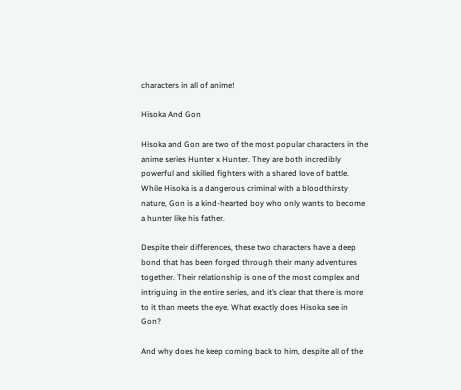characters in all of anime!

Hisoka And Gon

Hisoka and Gon are two of the most popular characters in the anime series Hunter x Hunter. They are both incredibly powerful and skilled fighters with a shared love of battle. While Hisoka is a dangerous criminal with a bloodthirsty nature, Gon is a kind-hearted boy who only wants to become a hunter like his father.

Despite their differences, these two characters have a deep bond that has been forged through their many adventures together. Their relationship is one of the most complex and intriguing in the entire series, and it’s clear that there is more to it than meets the eye. What exactly does Hisoka see in Gon?

And why does he keep coming back to him, despite all of the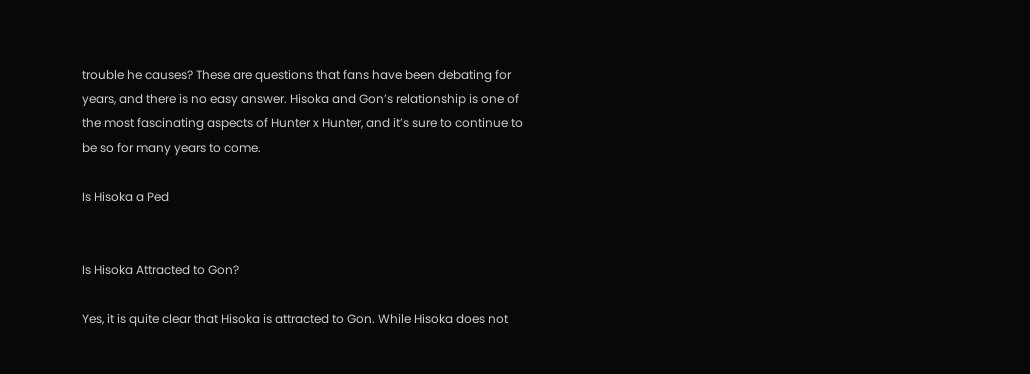trouble he causes? These are questions that fans have been debating for years, and there is no easy answer. Hisoka and Gon’s relationship is one of the most fascinating aspects of Hunter x Hunter, and it’s sure to continue to be so for many years to come.

Is Hisoka a Ped


Is Hisoka Attracted to Gon?

Yes, it is quite clear that Hisoka is attracted to Gon. While Hisoka does not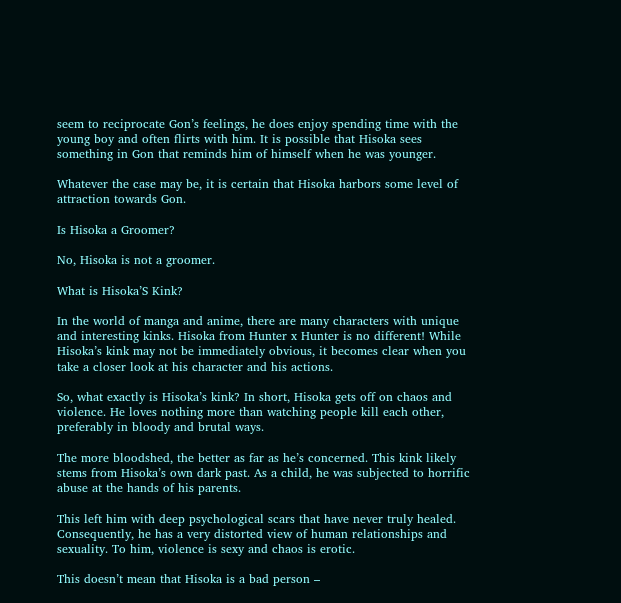seem to reciprocate Gon’s feelings, he does enjoy spending time with the young boy and often flirts with him. It is possible that Hisoka sees something in Gon that reminds him of himself when he was younger.

Whatever the case may be, it is certain that Hisoka harbors some level of attraction towards Gon.

Is Hisoka a Groomer?

No, Hisoka is not a groomer.

What is Hisoka’S Kink?

In the world of manga and anime, there are many characters with unique and interesting kinks. Hisoka from Hunter x Hunter is no different! While Hisoka’s kink may not be immediately obvious, it becomes clear when you take a closer look at his character and his actions.

So, what exactly is Hisoka’s kink? In short, Hisoka gets off on chaos and violence. He loves nothing more than watching people kill each other, preferably in bloody and brutal ways.

The more bloodshed, the better as far as he’s concerned. This kink likely stems from Hisoka’s own dark past. As a child, he was subjected to horrific abuse at the hands of his parents.

This left him with deep psychological scars that have never truly healed. Consequently, he has a very distorted view of human relationships and sexuality. To him, violence is sexy and chaos is erotic.

This doesn’t mean that Hisoka is a bad person –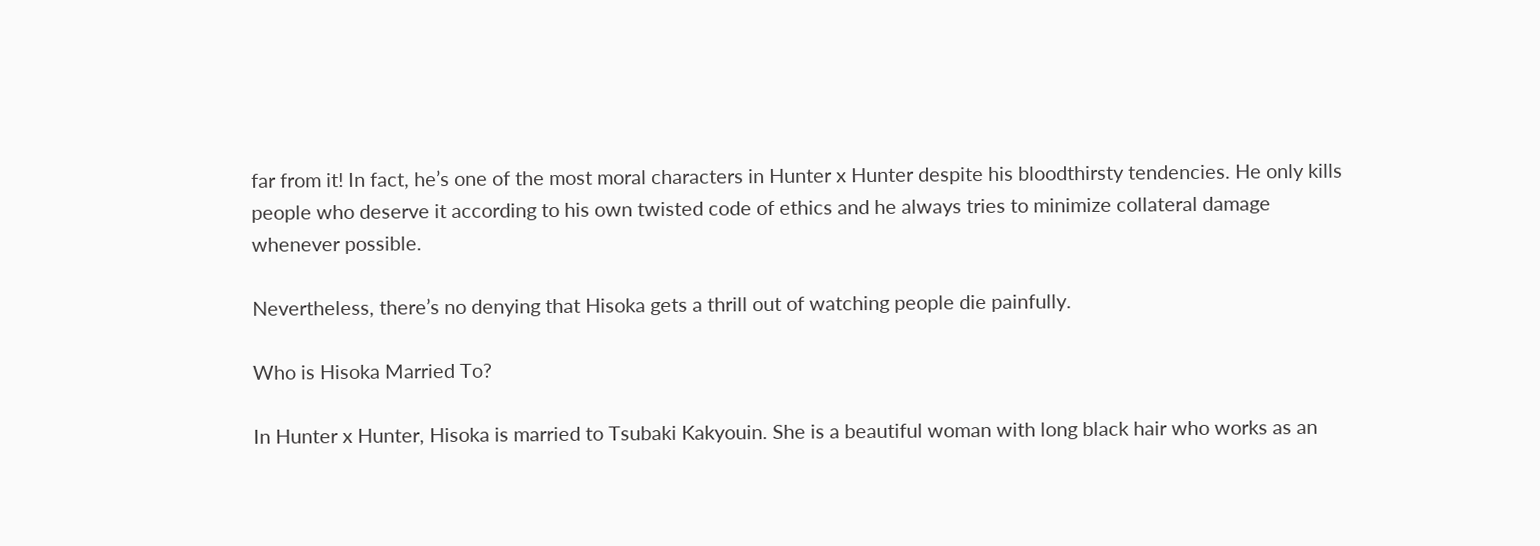far from it! In fact, he’s one of the most moral characters in Hunter x Hunter despite his bloodthirsty tendencies. He only kills people who deserve it according to his own twisted code of ethics and he always tries to minimize collateral damage whenever possible.

Nevertheless, there’s no denying that Hisoka gets a thrill out of watching people die painfully.

Who is Hisoka Married To?

In Hunter x Hunter, Hisoka is married to Tsubaki Kakyouin. She is a beautiful woman with long black hair who works as an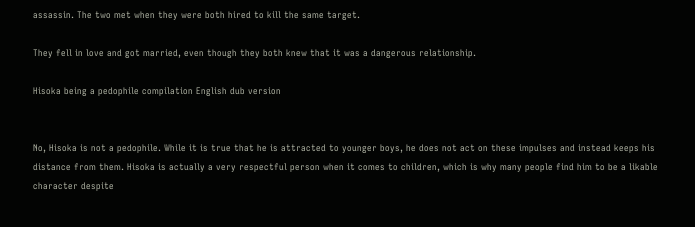assassin. The two met when they were both hired to kill the same target.

They fell in love and got married, even though they both knew that it was a dangerous relationship.

Hisoka being a pedophile compilation English dub version


No, Hisoka is not a pedophile. While it is true that he is attracted to younger boys, he does not act on these impulses and instead keeps his distance from them. Hisoka is actually a very respectful person when it comes to children, which is why many people find him to be a likable character despite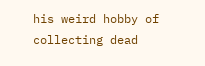his weird hobby of collecting dead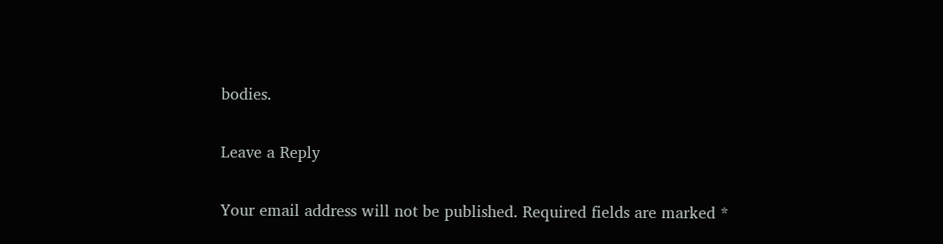bodies.

Leave a Reply

Your email address will not be published. Required fields are marked *